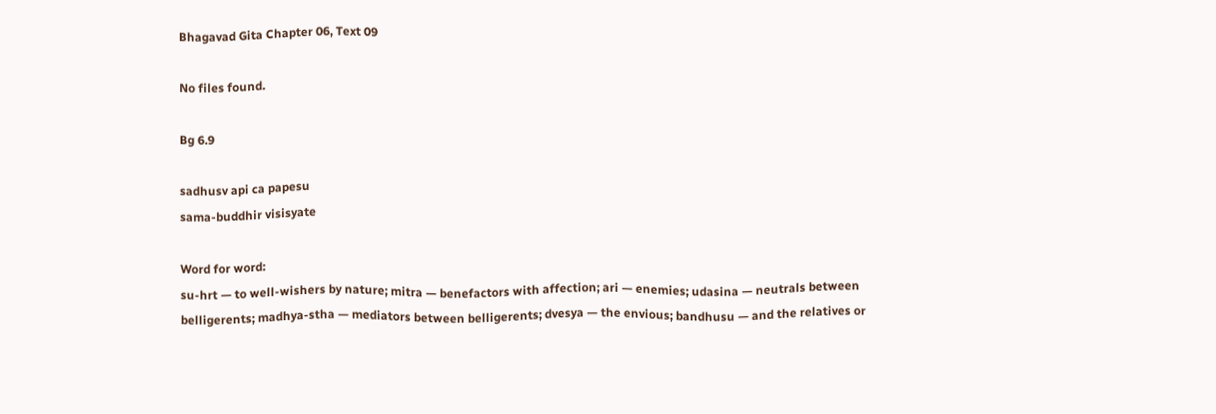Bhagavad Gita Chapter 06, Text 09

No files found.

Bg 6.9

sadhusv api ca papesu
sama-buddhir visisyate

Word for word:
su-hrt — to well-wishers by nature; mitra — benefactors with affection; ari — enemies; udasina — neutrals between belligerents; madhya-stha — mediators between belligerents; dvesya — the envious; bandhusu — and the relatives or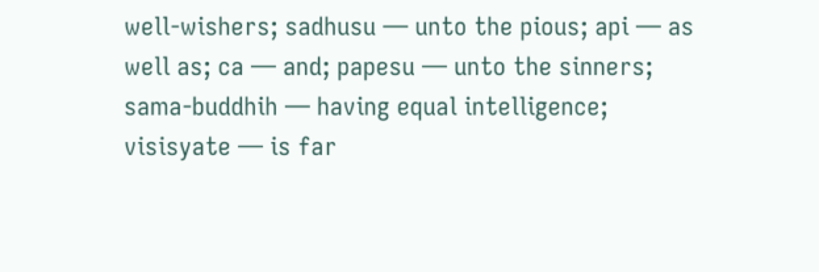well-wishers; sadhusu — unto the pious; api — as well as; ca — and; papesu — unto the sinners; sama-buddhih — having equal intelligence; visisyate — is far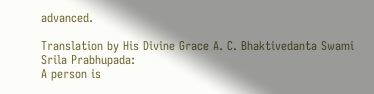advanced.

Translation by His Divine Grace A. C. Bhaktivedanta Swami Srila Prabhupada:
A person is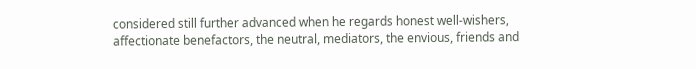considered still further advanced when he regards honest well-wishers, affectionate benefactors, the neutral, mediators, the envious, friends and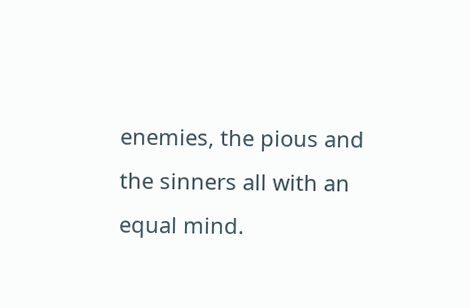enemies, the pious and the sinners all with an equal mind.